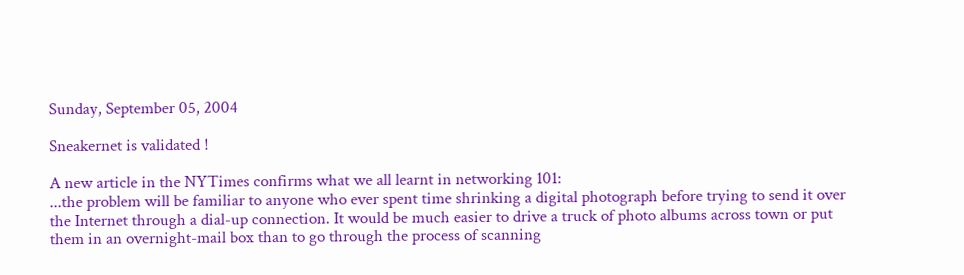Sunday, September 05, 2004

Sneakernet is validated !

A new article in the NYTimes confirms what we all learnt in networking 101:
...the problem will be familiar to anyone who ever spent time shrinking a digital photograph before trying to send it over the Internet through a dial-up connection. It would be much easier to drive a truck of photo albums across town or put them in an overnight-mail box than to go through the process of scanning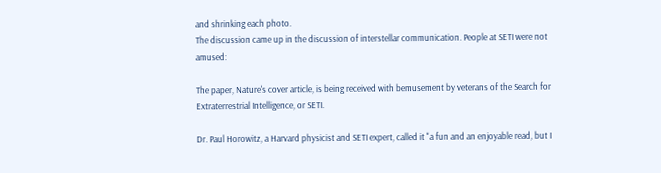and shrinking each photo.
The discussion came up in the discussion of interstellar communication. People at SETI were not amused:

The paper, Nature's cover article, is being received with bemusement by veterans of the Search for Extraterrestrial Intelligence, or SETI.

Dr. Paul Horowitz, a Harvard physicist and SETI expert, called it "a fun and an enjoyable read, but I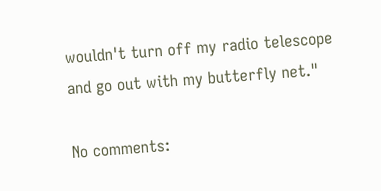wouldn't turn off my radio telescope and go out with my butterfly net."

No comments: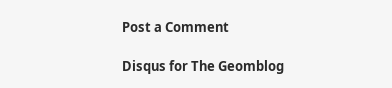Post a Comment

Disqus for The Geomblog